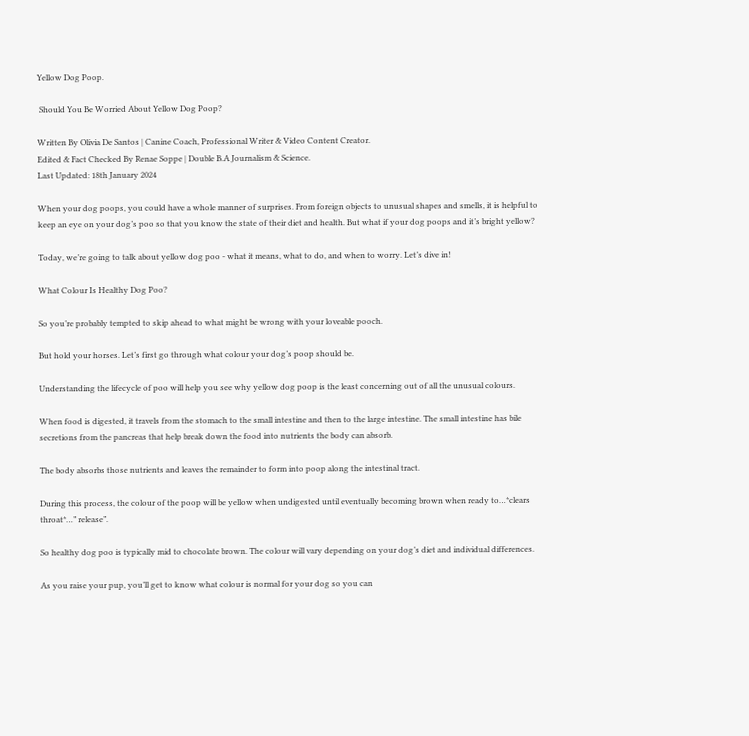Yellow Dog Poop.

 Should You Be Worried About Yellow Dog Poop?

Written By Olivia De Santos | Canine Coach, Professional Writer & Video Content Creator.
Edited & Fact Checked By Renae Soppe | Double B.A Journalism & Science.
Last Updated: 18th January 2024

When your dog poops, you could have a whole manner of surprises. From foreign objects to unusual shapes and smells, it is helpful to keep an eye on your dog’s poo so that you know the state of their diet and health. But what if your dog poops and it’s bright yellow?

Today, we’re going to talk about yellow dog poo - what it means, what to do, and when to worry. Let’s dive in!

What Colour Is Healthy Dog Poo?

So you’re probably tempted to skip ahead to what might be wrong with your loveable pooch.

But hold your horses. Let’s first go through what colour your dog’s poop should be.

Understanding the lifecycle of poo will help you see why yellow dog poop is the least concerning out of all the unusual colours.

When food is digested, it travels from the stomach to the small intestine and then to the large intestine. The small intestine has bile secretions from the pancreas that help break down the food into nutrients the body can absorb.

The body absorbs those nutrients and leaves the remainder to form into poop along the intestinal tract.

During this process, the colour of the poop will be yellow when undigested until eventually becoming brown when ready to…*clears throat*…” release”.

So healthy dog poo is typically mid to chocolate brown. The colour will vary depending on your dog’s diet and individual differences.

As you raise your pup, you’ll get to know what colour is normal for your dog so you can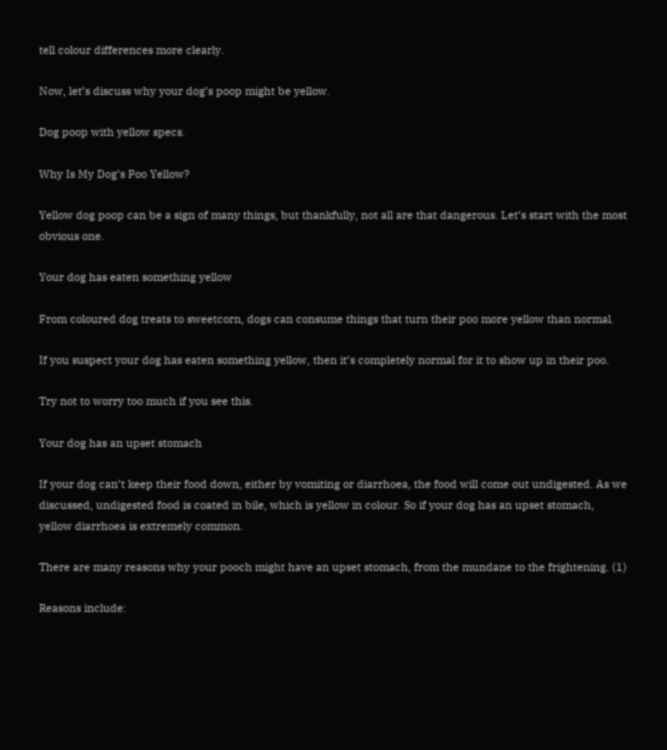tell colour differences more clearly.

Now, let’s discuss why your dog’s poop might be yellow.

Dog poop with yellow specs.

Why Is My Dog’s Poo Yellow?

Yellow dog poop can be a sign of many things, but thankfully, not all are that dangerous. Let’s start with the most obvious one.

Your dog has eaten something yellow

From coloured dog treats to sweetcorn, dogs can consume things that turn their poo more yellow than normal.

If you suspect your dog has eaten something yellow, then it’s completely normal for it to show up in their poo.

Try not to worry too much if you see this.

Your dog has an upset stomach

If your dog can’t keep their food down, either by vomiting or diarrhoea, the food will come out undigested. As we discussed, undigested food is coated in bile, which is yellow in colour. So if your dog has an upset stomach, yellow diarrhoea is extremely common.

There are many reasons why your pooch might have an upset stomach, from the mundane to the frightening. (1)

Reasons include: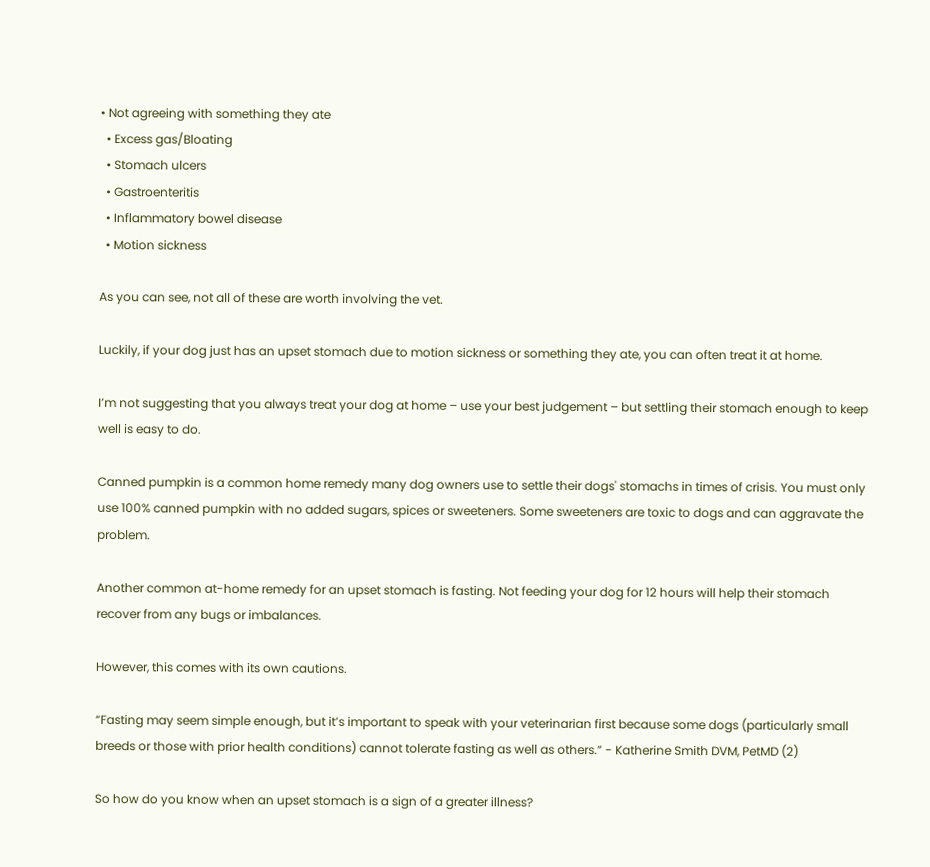• Not agreeing with something they ate
  • Excess gas/Bloating
  • Stomach ulcers
  • Gastroenteritis
  • Inflammatory bowel disease
  • Motion sickness

As you can see, not all of these are worth involving the vet.

Luckily, if your dog just has an upset stomach due to motion sickness or something they ate, you can often treat it at home.

I’m not suggesting that you always treat your dog at home – use your best judgement – but settling their stomach enough to keep well is easy to do.

Canned pumpkin is a common home remedy many dog owners use to settle their dogs' stomachs in times of crisis. You must only use 100% canned pumpkin with no added sugars, spices or sweeteners. Some sweeteners are toxic to dogs and can aggravate the problem.

Another common at-home remedy for an upset stomach is fasting. Not feeding your dog for 12 hours will help their stomach recover from any bugs or imbalances.

However, this comes with its own cautions.

“Fasting may seem simple enough, but it’s important to speak with your veterinarian first because some dogs (particularly small breeds or those with prior health conditions) cannot tolerate fasting as well as others.” - Katherine Smith DVM, PetMD (2)

So how do you know when an upset stomach is a sign of a greater illness?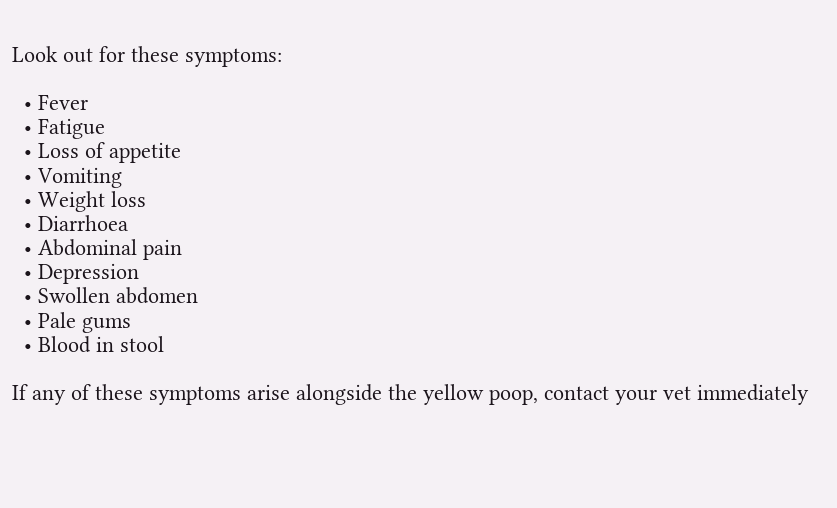Look out for these symptoms:

  • Fever
  • Fatigue
  • Loss of appetite
  • Vomiting
  • Weight loss
  • Diarrhoea
  • Abdominal pain
  • Depression
  • Swollen abdomen
  • Pale gums
  • Blood in stool

If any of these symptoms arise alongside the yellow poop, contact your vet immediately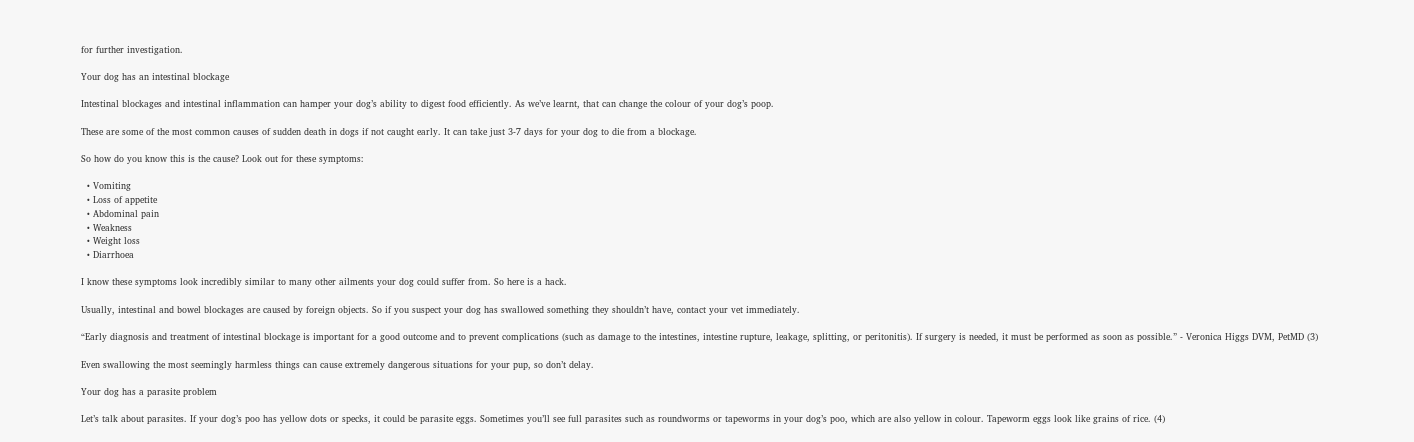for further investigation.

Your dog has an intestinal blockage

Intestinal blockages and intestinal inflammation can hamper your dog’s ability to digest food efficiently. As we’ve learnt, that can change the colour of your dog’s poop.

These are some of the most common causes of sudden death in dogs if not caught early. It can take just 3-7 days for your dog to die from a blockage.

So how do you know this is the cause? Look out for these symptoms:

  • Vomiting
  • Loss of appetite
  • Abdominal pain
  • Weakness
  • Weight loss
  • Diarrhoea

I know these symptoms look incredibly similar to many other ailments your dog could suffer from. So here is a hack.

Usually, intestinal and bowel blockages are caused by foreign objects. So if you suspect your dog has swallowed something they shouldn’t have, contact your vet immediately.

“Early diagnosis and treatment of intestinal blockage is important for a good outcome and to prevent complications (such as damage to the intestines, intestine rupture, leakage, splitting, or peritonitis). If surgery is needed, it must be performed as soon as possible.” - Veronica Higgs DVM, PetMD (3)

Even swallowing the most seemingly harmless things can cause extremely dangerous situations for your pup, so don’t delay.

Your dog has a parasite problem

Let’s talk about parasites. If your dog’s poo has yellow dots or specks, it could be parasite eggs. Sometimes you’ll see full parasites such as roundworms or tapeworms in your dog’s poo, which are also yellow in colour. Tapeworm eggs look like grains of rice. (4)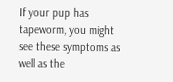If your pup has tapeworm, you might see these symptoms as well as the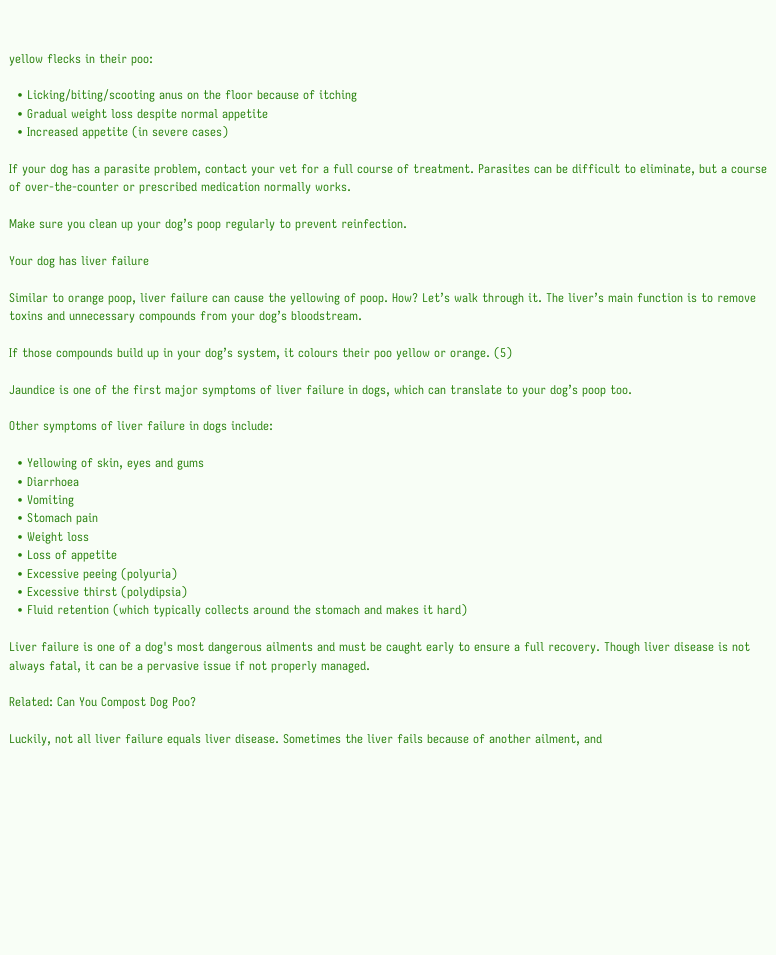yellow flecks in their poo:

  • Licking/biting/scooting anus on the floor because of itching
  • Gradual weight loss despite normal appetite
  • Increased appetite (in severe cases)

If your dog has a parasite problem, contact your vet for a full course of treatment. Parasites can be difficult to eliminate, but a course of over-the-counter or prescribed medication normally works.

Make sure you clean up your dog’s poop regularly to prevent reinfection.

Your dog has liver failure

Similar to orange poop, liver failure can cause the yellowing of poop. How? Let’s walk through it. The liver’s main function is to remove toxins and unnecessary compounds from your dog’s bloodstream.

If those compounds build up in your dog’s system, it colours their poo yellow or orange. (5)

Jaundice is one of the first major symptoms of liver failure in dogs, which can translate to your dog’s poop too.

Other symptoms of liver failure in dogs include:

  • Yellowing of skin, eyes and gums
  • Diarrhoea
  • Vomiting
  • Stomach pain
  • Weight loss
  • Loss of appetite
  • Excessive peeing (polyuria)
  • Excessive thirst (polydipsia)
  • Fluid retention (which typically collects around the stomach and makes it hard)

Liver failure is one of a dog's most dangerous ailments and must be caught early to ensure a full recovery. Though liver disease is not always fatal, it can be a pervasive issue if not properly managed.

Related: Can You Compost Dog Poo?

Luckily, not all liver failure equals liver disease. Sometimes the liver fails because of another ailment, and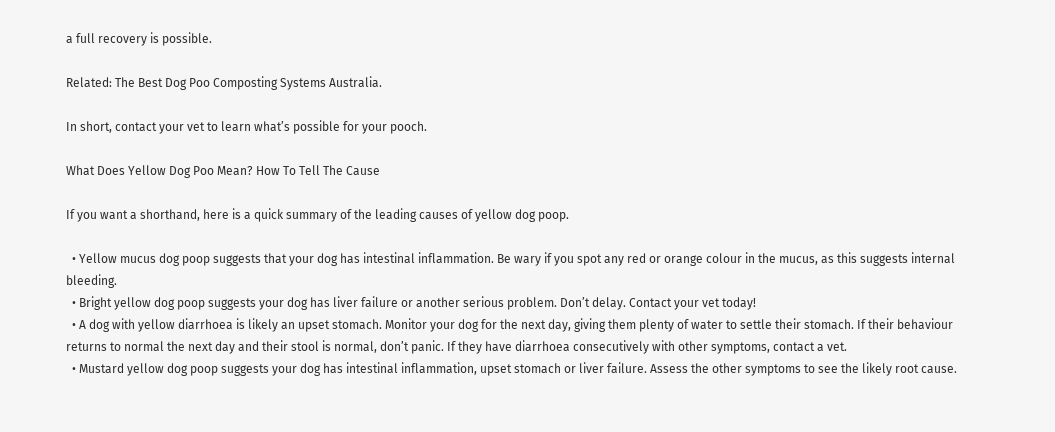a full recovery is possible.

Related: The Best Dog Poo Composting Systems Australia.

In short, contact your vet to learn what’s possible for your pooch.

What Does Yellow Dog Poo Mean? How To Tell The Cause

If you want a shorthand, here is a quick summary of the leading causes of yellow dog poop.

  • Yellow mucus dog poop suggests that your dog has intestinal inflammation. Be wary if you spot any red or orange colour in the mucus, as this suggests internal bleeding.
  • Bright yellow dog poop suggests your dog has liver failure or another serious problem. Don’t delay. Contact your vet today!
  • A dog with yellow diarrhoea is likely an upset stomach. Monitor your dog for the next day, giving them plenty of water to settle their stomach. If their behaviour returns to normal the next day and their stool is normal, don’t panic. If they have diarrhoea consecutively with other symptoms, contact a vet.
  • Mustard yellow dog poop suggests your dog has intestinal inflammation, upset stomach or liver failure. Assess the other symptoms to see the likely root cause.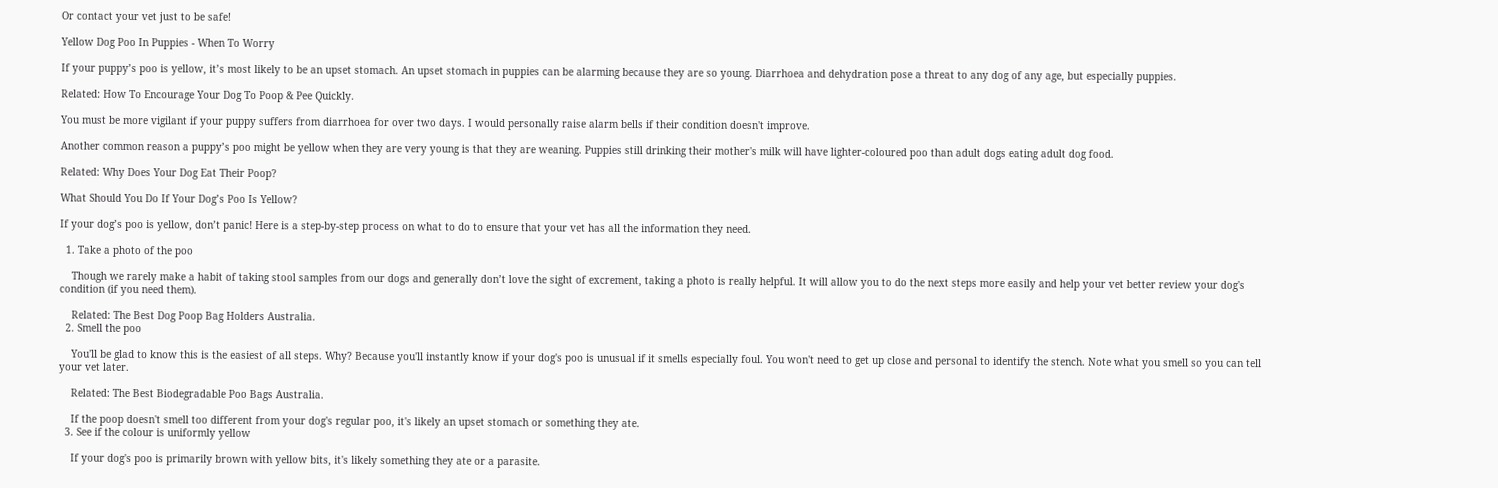Or contact your vet just to be safe!

Yellow Dog Poo In Puppies - When To Worry

If your puppy’s poo is yellow, it’s most likely to be an upset stomach. An upset stomach in puppies can be alarming because they are so young. Diarrhoea and dehydration pose a threat to any dog of any age, but especially puppies.

Related: How To Encourage Your Dog To Poop & Pee Quickly.

You must be more vigilant if your puppy suffers from diarrhoea for over two days. I would personally raise alarm bells if their condition doesn't improve.

Another common reason a puppy’s poo might be yellow when they are very young is that they are weaning. Puppies still drinking their mother's milk will have lighter-coloured poo than adult dogs eating adult dog food.

Related: Why Does Your Dog Eat Their Poop?

What Should You Do If Your Dog’s Poo Is Yellow?

If your dog’s poo is yellow, don’t panic! Here is a step-by-step process on what to do to ensure that your vet has all the information they need.

  1. Take a photo of the poo

    Though we rarely make a habit of taking stool samples from our dogs and generally don’t love the sight of excrement, taking a photo is really helpful. It will allow you to do the next steps more easily and help your vet better review your dog's condition (if you need them).

    Related: The Best Dog Poop Bag Holders Australia.
  2. Smell the poo

    You'll be glad to know this is the easiest of all steps. Why? Because you'll instantly know if your dog's poo is unusual if it smells especially foul. You won't need to get up close and personal to identify the stench. Note what you smell so you can tell your vet later.

    Related: The Best Biodegradable Poo Bags Australia.

    If the poop doesn't smell too different from your dog's regular poo, it's likely an upset stomach or something they ate.
  3. See if the colour is uniformly yellow

    If your dog's poo is primarily brown with yellow bits, it's likely something they ate or a parasite.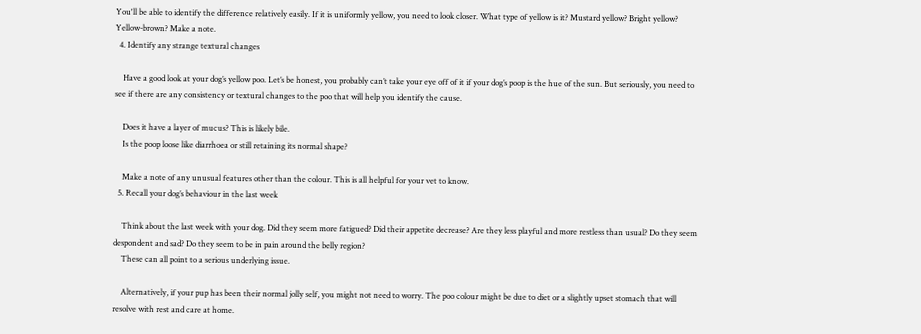You'll be able to identify the difference relatively easily. If it is uniformly yellow, you need to look closer. What type of yellow is it? Mustard yellow? Bright yellow? Yellow-brown? Make a note.
  4. Identify any strange textural changes

    Have a good look at your dog’s yellow poo. Let’s be honest, you probably can’t take your eye off of it if your dog’s poop is the hue of the sun. But seriously, you need to see if there are any consistency or textural changes to the poo that will help you identify the cause.

    Does it have a layer of mucus? This is likely bile.
    Is the poop loose like diarrhoea or still retaining its normal shape?

    Make a note of any unusual features other than the colour. This is all helpful for your vet to know.
  5. Recall your dog’s behaviour in the last week

    Think about the last week with your dog. Did they seem more fatigued? Did their appetite decrease? Are they less playful and more restless than usual? Do they seem despondent and sad? Do they seem to be in pain around the belly region?
    These can all point to a serious underlying issue.

    Alternatively, if your pup has been their normal jolly self, you might not need to worry. The poo colour might be due to diet or a slightly upset stomach that will resolve with rest and care at home.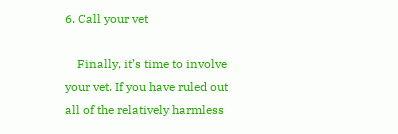6. Call your vet

    Finally, it’s time to involve your vet. If you have ruled out all of the relatively harmless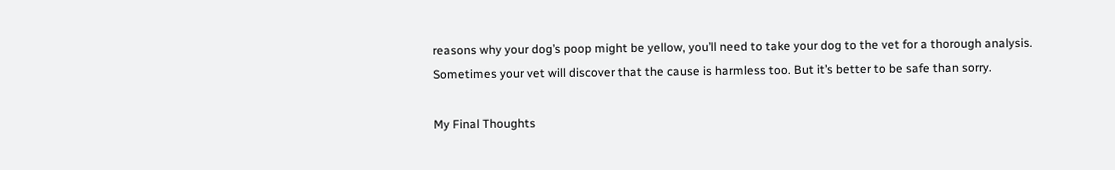reasons why your dog’s poop might be yellow, you’ll need to take your dog to the vet for a thorough analysis. Sometimes your vet will discover that the cause is harmless too. But it’s better to be safe than sorry.

My Final Thoughts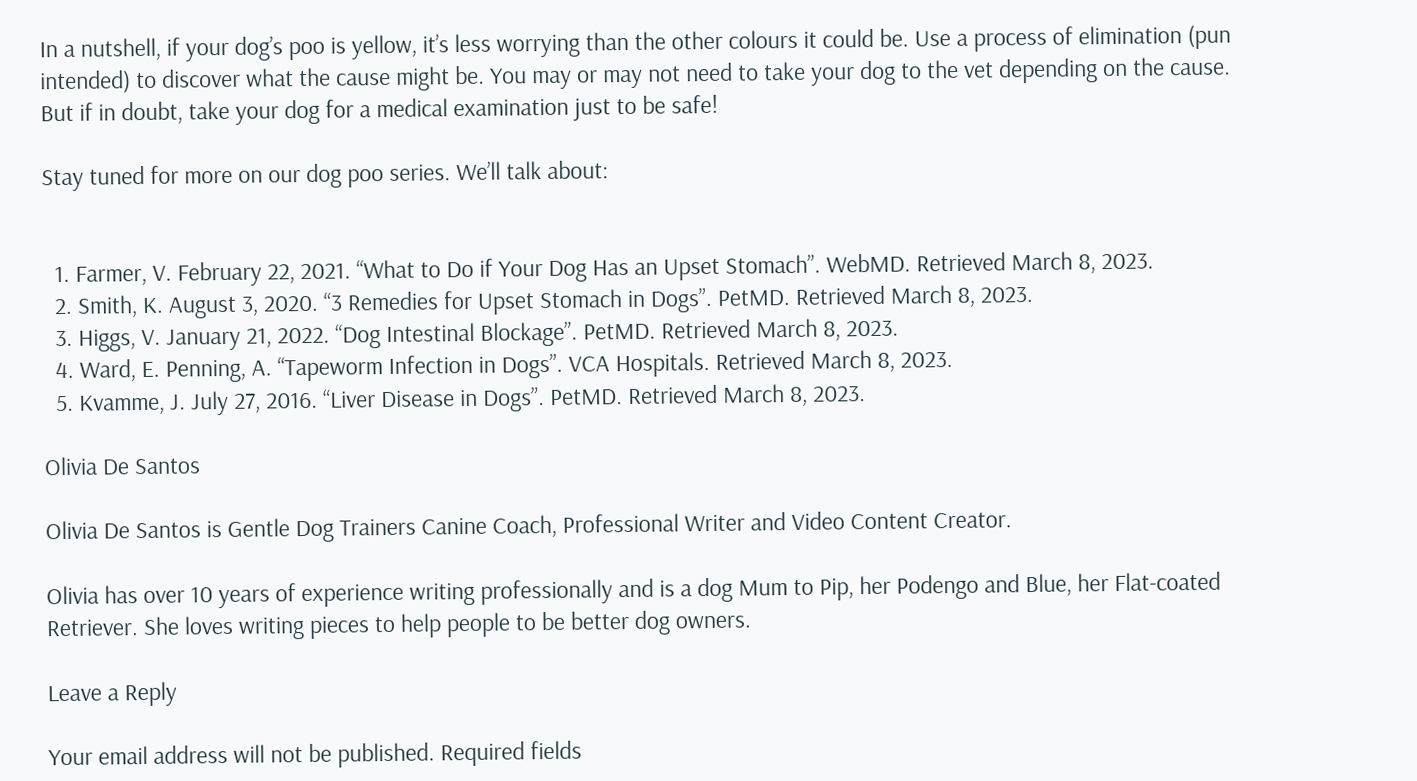In a nutshell, if your dog’s poo is yellow, it’s less worrying than the other colours it could be. Use a process of elimination (pun intended) to discover what the cause might be. You may or may not need to take your dog to the vet depending on the cause. But if in doubt, take your dog for a medical examination just to be safe!

Stay tuned for more on our dog poo series. We’ll talk about:


  1. Farmer, V. February 22, 2021. “What to Do if Your Dog Has an Upset Stomach”. WebMD. Retrieved March 8, 2023.
  2. Smith, K. August 3, 2020. “3 Remedies for Upset Stomach in Dogs”. PetMD. Retrieved March 8, 2023.
  3. Higgs, V. January 21, 2022. “Dog Intestinal Blockage”. PetMD. Retrieved March 8, 2023.
  4. Ward, E. Penning, A. “Tapeworm Infection in Dogs”. VCA Hospitals. Retrieved March 8, 2023.
  5. Kvamme, J. July 27, 2016. “Liver Disease in Dogs”. PetMD. Retrieved March 8, 2023.

Olivia De Santos

Olivia De Santos is Gentle Dog Trainers Canine Coach, Professional Writer and Video Content Creator.

Olivia has over 10 years of experience writing professionally and is a dog Mum to Pip, her Podengo and Blue, her Flat-coated Retriever. She loves writing pieces to help people to be better dog owners.

Leave a Reply

Your email address will not be published. Required fields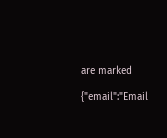are marked

{"email":"Email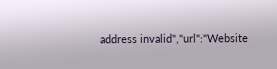address invalid","url":"Website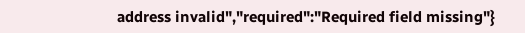address invalid","required":"Required field missing"}